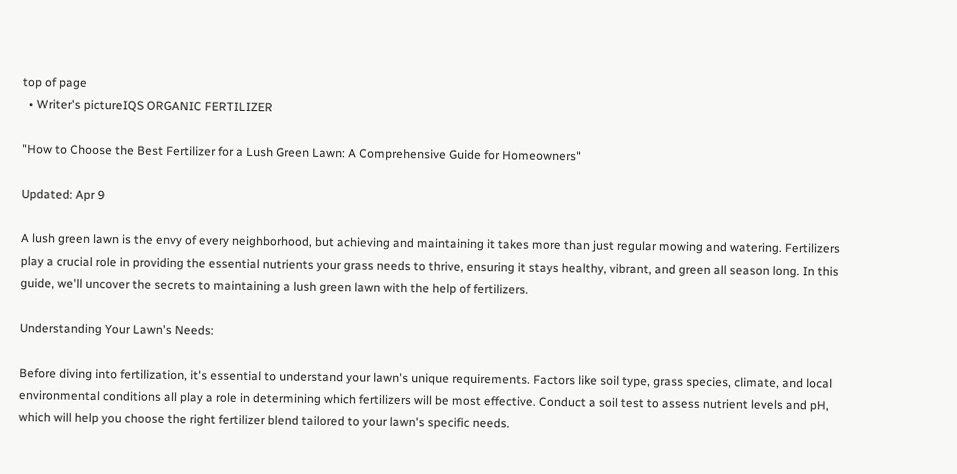top of page
  • Writer's pictureIQS ORGANIC FERTILIZER

"How to Choose the Best Fertilizer for a Lush Green Lawn: A Comprehensive Guide for Homeowners"

Updated: Apr 9

A lush green lawn is the envy of every neighborhood, but achieving and maintaining it takes more than just regular mowing and watering. Fertilizers play a crucial role in providing the essential nutrients your grass needs to thrive, ensuring it stays healthy, vibrant, and green all season long. In this guide, we'll uncover the secrets to maintaining a lush green lawn with the help of fertilizers.

Understanding Your Lawn's Needs:

Before diving into fertilization, it's essential to understand your lawn's unique requirements. Factors like soil type, grass species, climate, and local environmental conditions all play a role in determining which fertilizers will be most effective. Conduct a soil test to assess nutrient levels and pH, which will help you choose the right fertilizer blend tailored to your lawn's specific needs.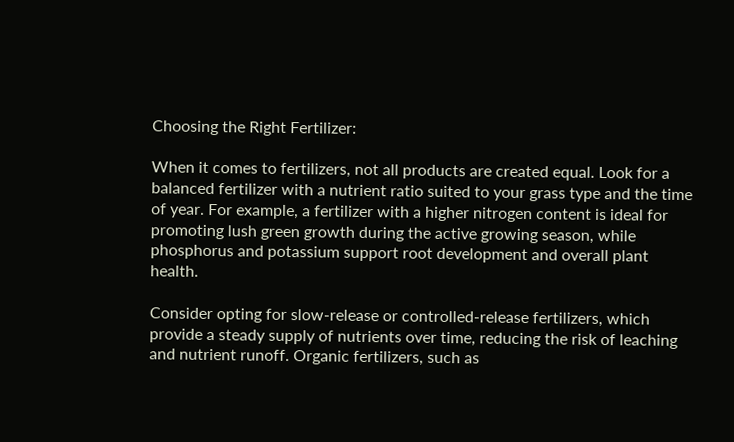Choosing the Right Fertilizer:

When it comes to fertilizers, not all products are created equal. Look for a balanced fertilizer with a nutrient ratio suited to your grass type and the time of year. For example, a fertilizer with a higher nitrogen content is ideal for promoting lush green growth during the active growing season, while phosphorus and potassium support root development and overall plant health.

Consider opting for slow-release or controlled-release fertilizers, which provide a steady supply of nutrients over time, reducing the risk of leaching and nutrient runoff. Organic fertilizers, such as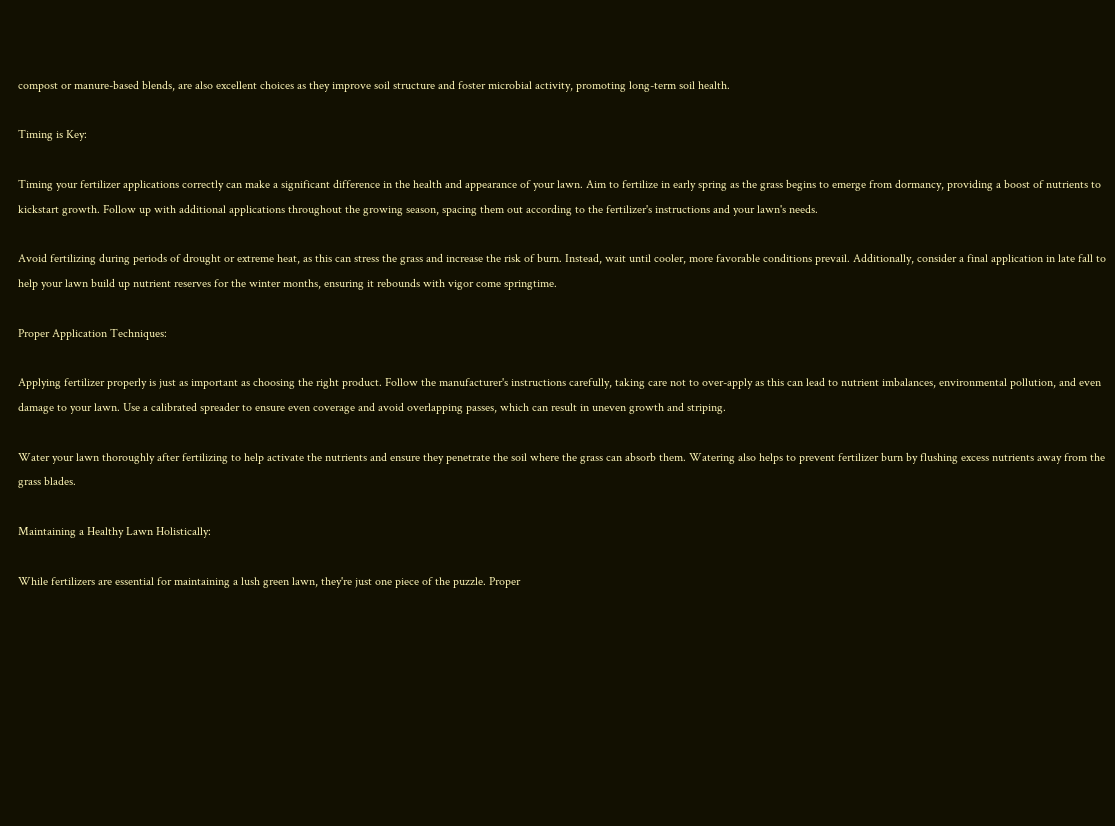compost or manure-based blends, are also excellent choices as they improve soil structure and foster microbial activity, promoting long-term soil health.

Timing is Key:

Timing your fertilizer applications correctly can make a significant difference in the health and appearance of your lawn. Aim to fertilize in early spring as the grass begins to emerge from dormancy, providing a boost of nutrients to kickstart growth. Follow up with additional applications throughout the growing season, spacing them out according to the fertilizer's instructions and your lawn's needs.

Avoid fertilizing during periods of drought or extreme heat, as this can stress the grass and increase the risk of burn. Instead, wait until cooler, more favorable conditions prevail. Additionally, consider a final application in late fall to help your lawn build up nutrient reserves for the winter months, ensuring it rebounds with vigor come springtime.

Proper Application Techniques:

Applying fertilizer properly is just as important as choosing the right product. Follow the manufacturer's instructions carefully, taking care not to over-apply as this can lead to nutrient imbalances, environmental pollution, and even damage to your lawn. Use a calibrated spreader to ensure even coverage and avoid overlapping passes, which can result in uneven growth and striping.

Water your lawn thoroughly after fertilizing to help activate the nutrients and ensure they penetrate the soil where the grass can absorb them. Watering also helps to prevent fertilizer burn by flushing excess nutrients away from the grass blades.

Maintaining a Healthy Lawn Holistically:

While fertilizers are essential for maintaining a lush green lawn, they're just one piece of the puzzle. Proper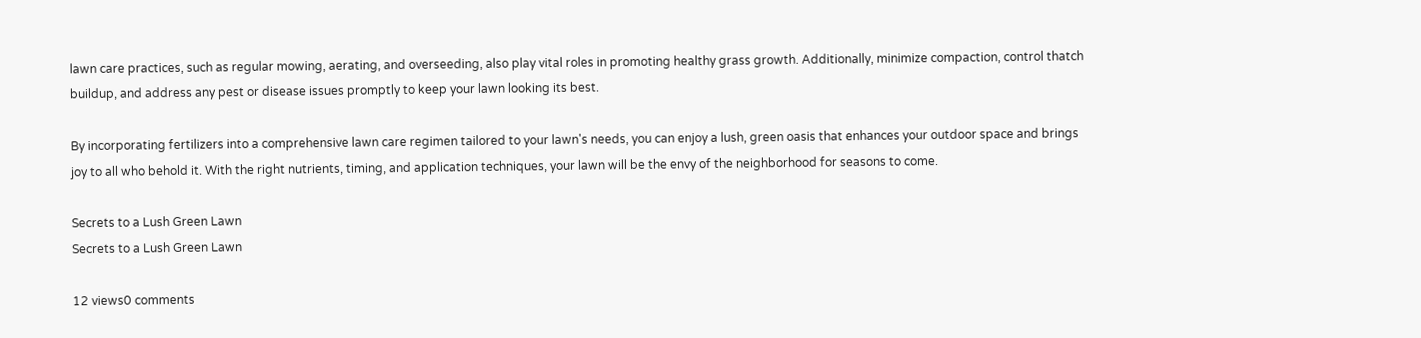lawn care practices, such as regular mowing, aerating, and overseeding, also play vital roles in promoting healthy grass growth. Additionally, minimize compaction, control thatch buildup, and address any pest or disease issues promptly to keep your lawn looking its best.

By incorporating fertilizers into a comprehensive lawn care regimen tailored to your lawn's needs, you can enjoy a lush, green oasis that enhances your outdoor space and brings joy to all who behold it. With the right nutrients, timing, and application techniques, your lawn will be the envy of the neighborhood for seasons to come.

Secrets to a Lush Green Lawn
Secrets to a Lush Green Lawn

12 views0 comments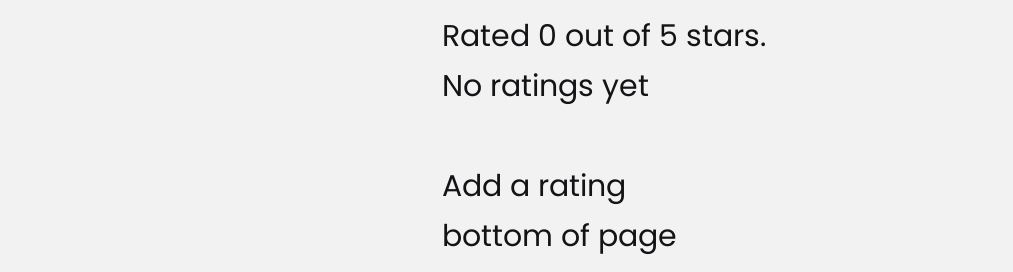Rated 0 out of 5 stars.
No ratings yet

Add a rating
bottom of page